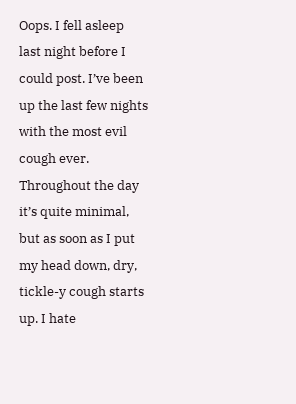Oops. I fell asleep last night before I could post. I’ve been up the last few nights with the most evil cough ever. Throughout the day it’s quite minimal, but as soon as I put my head down, dry, tickle-y cough starts up. I hate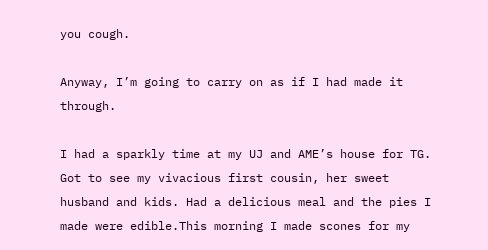you cough.

Anyway, I’m going to carry on as if I had made it through.

I had a sparkly time at my UJ and AME’s house for TG. Got to see my vivacious first cousin, her sweet husband and kids. Had a delicious meal and the pies I made were edible.This morning I made scones for my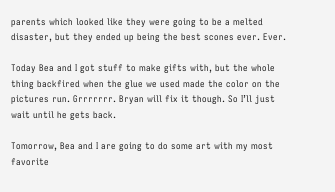parents which looked like they were going to be a melted disaster, but they ended up being the best scones ever. Ever.

Today Bea and I got stuff to make gifts with, but the whole thing backfired when the glue we used made the color on the pictures run. Grrrrrrr. Bryan will fix it though. So I’ll just wait until he gets back.

Tomorrow, Bea and I are going to do some art with my most favorite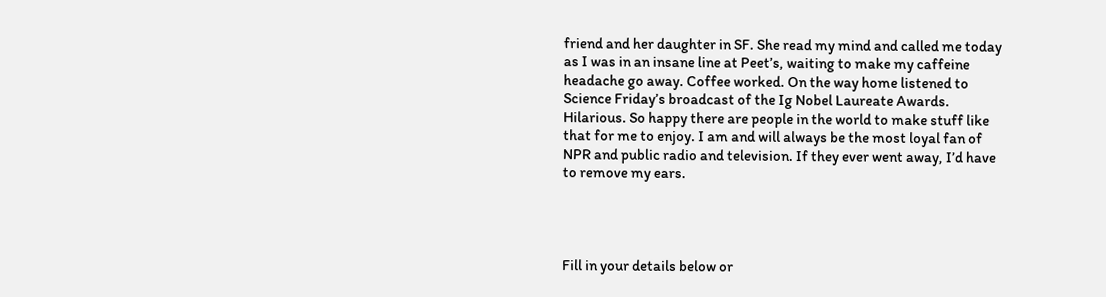friend and her daughter in SF. She read my mind and called me today as I was in an insane line at Peet’s, waiting to make my caffeine headache go away. Coffee worked. On the way home listened to Science Friday’s broadcast of the Ig Nobel Laureate Awards. Hilarious. So happy there are people in the world to make stuff like that for me to enjoy. I am and will always be the most loyal fan of NPR and public radio and television. If they ever went away, I’d have to remove my ears.




Fill in your details below or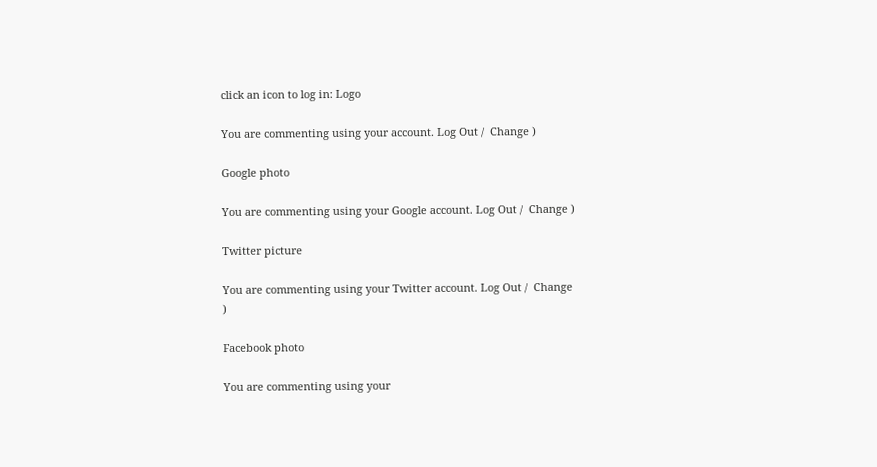click an icon to log in: Logo

You are commenting using your account. Log Out /  Change )

Google photo

You are commenting using your Google account. Log Out /  Change )

Twitter picture

You are commenting using your Twitter account. Log Out /  Change )

Facebook photo

You are commenting using your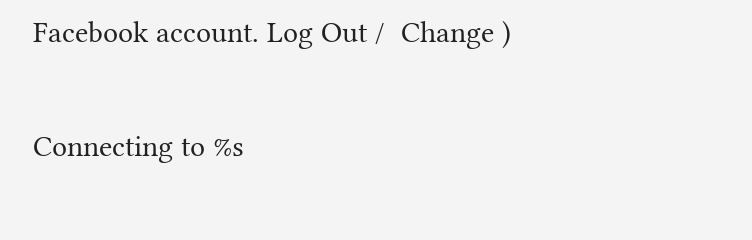Facebook account. Log Out /  Change )

Connecting to %s